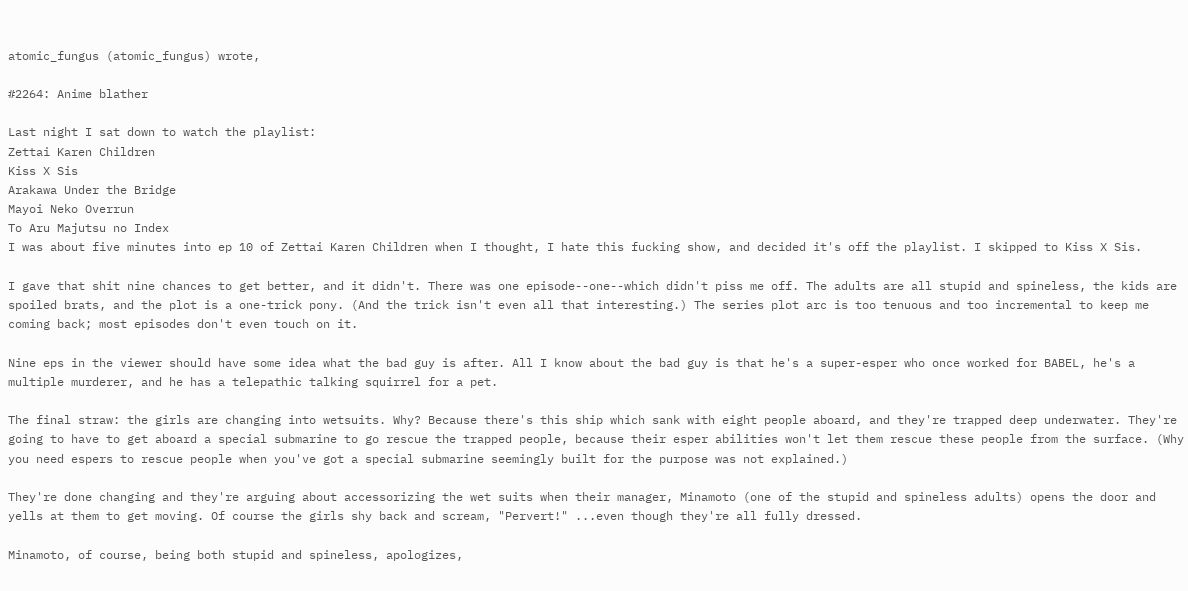atomic_fungus (atomic_fungus) wrote,

#2264: Anime blather

Last night I sat down to watch the playlist:
Zettai Karen Children
Kiss X Sis
Arakawa Under the Bridge
Mayoi Neko Overrun
To Aru Majutsu no Index
I was about five minutes into ep 10 of Zettai Karen Children when I thought, I hate this fucking show, and decided it's off the playlist. I skipped to Kiss X Sis.

I gave that shit nine chances to get better, and it didn't. There was one episode--one--which didn't piss me off. The adults are all stupid and spineless, the kids are spoiled brats, and the plot is a one-trick pony. (And the trick isn't even all that interesting.) The series plot arc is too tenuous and too incremental to keep me coming back; most episodes don't even touch on it.

Nine eps in the viewer should have some idea what the bad guy is after. All I know about the bad guy is that he's a super-esper who once worked for BABEL, he's a multiple murderer, and he has a telepathic talking squirrel for a pet.

The final straw: the girls are changing into wetsuits. Why? Because there's this ship which sank with eight people aboard, and they're trapped deep underwater. They're going to have to get aboard a special submarine to go rescue the trapped people, because their esper abilities won't let them rescue these people from the surface. (Why you need espers to rescue people when you've got a special submarine seemingly built for the purpose was not explained.)

They're done changing and they're arguing about accessorizing the wet suits when their manager, Minamoto (one of the stupid and spineless adults) opens the door and yells at them to get moving. Of course the girls shy back and scream, "Pervert!" ...even though they're all fully dressed.

Minamoto, of course, being both stupid and spineless, apologizes,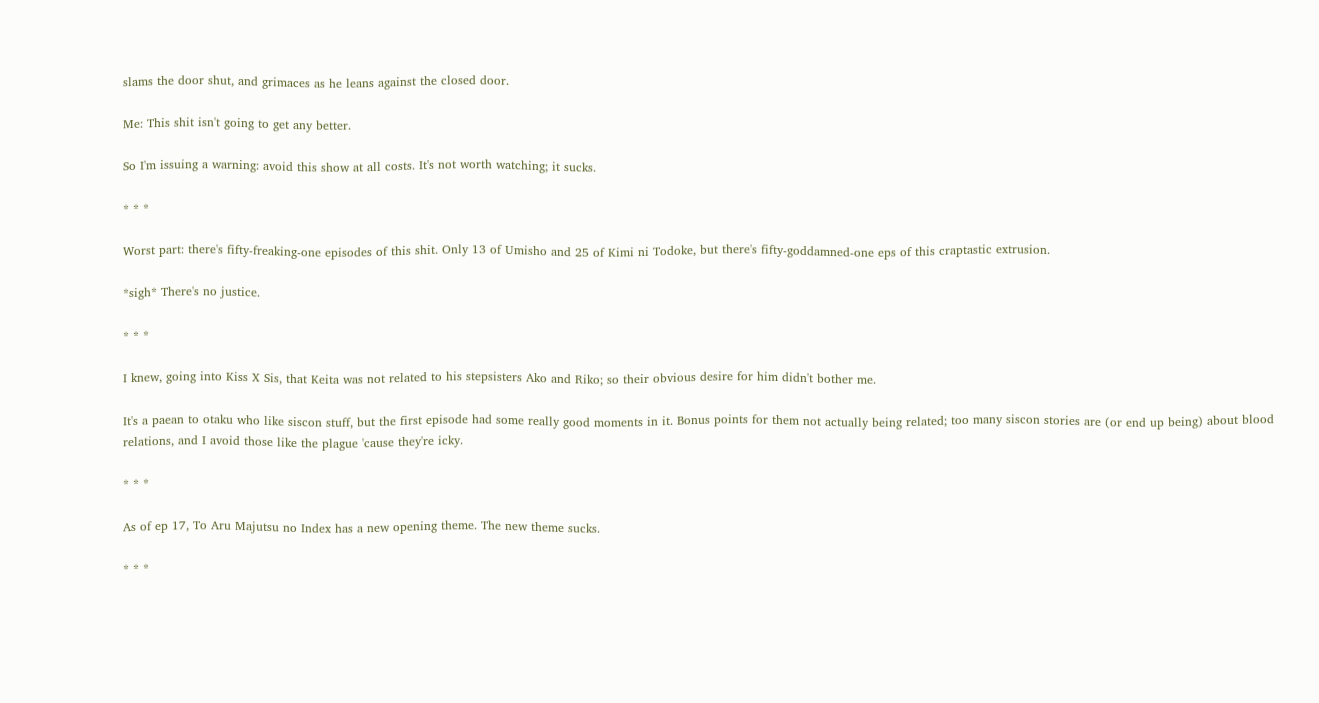slams the door shut, and grimaces as he leans against the closed door.

Me: This shit isn't going to get any better.

So I'm issuing a warning: avoid this show at all costs. It's not worth watching; it sucks.

* * *

Worst part: there's fifty-freaking-one episodes of this shit. Only 13 of Umisho and 25 of Kimi ni Todoke, but there's fifty-goddamned-one eps of this craptastic extrusion.

*sigh* There's no justice.

* * *

I knew, going into Kiss X Sis, that Keita was not related to his stepsisters Ako and Riko; so their obvious desire for him didn't bother me.

It's a paean to otaku who like siscon stuff, but the first episode had some really good moments in it. Bonus points for them not actually being related; too many siscon stories are (or end up being) about blood relations, and I avoid those like the plague 'cause they're icky.

* * *

As of ep 17, To Aru Majutsu no Index has a new opening theme. The new theme sucks.

* * *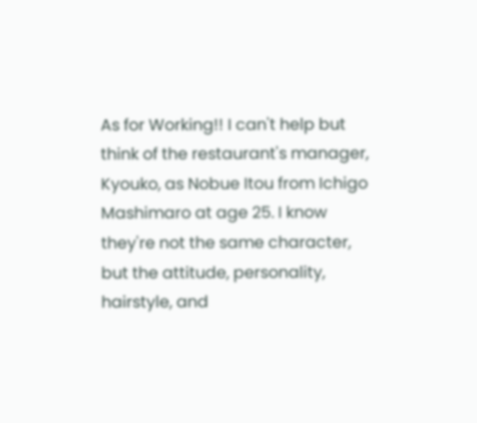As for Working!! I can't help but think of the restaurant's manager, Kyouko, as Nobue Itou from Ichigo Mashimaro at age 25. I know they're not the same character, but the attitude, personality, hairstyle, and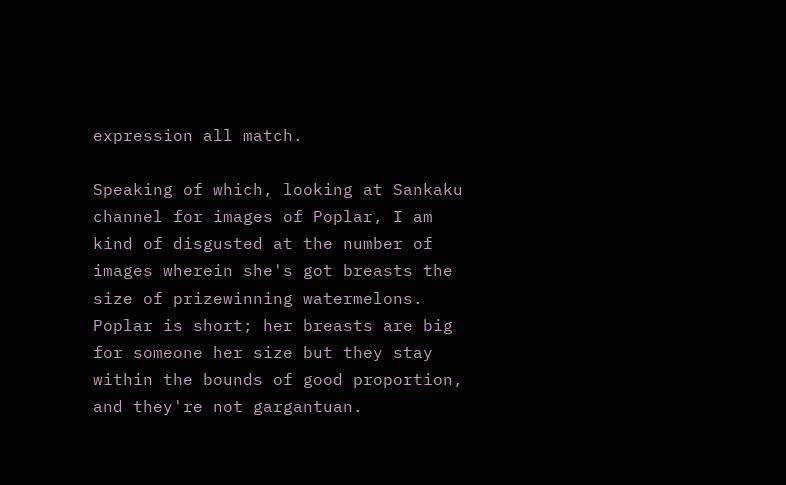expression all match.

Speaking of which, looking at Sankaku channel for images of Poplar, I am kind of disgusted at the number of images wherein she's got breasts the size of prizewinning watermelons. Poplar is short; her breasts are big for someone her size but they stay within the bounds of good proportion, and they're not gargantuan.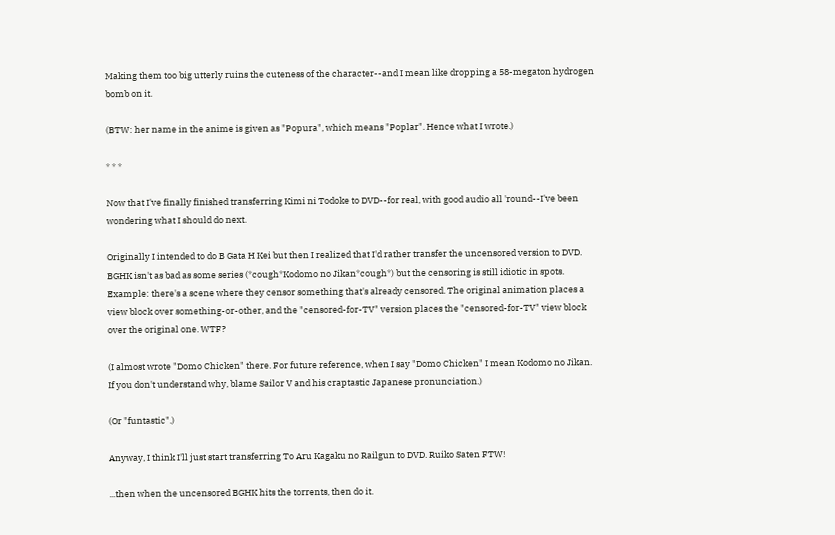Making them too big utterly ruins the cuteness of the character--and I mean like dropping a 58-megaton hydrogen bomb on it.

(BTW: her name in the anime is given as "Popura", which means "Poplar". Hence what I wrote.)

* * *

Now that I've finally finished transferring Kimi ni Todoke to DVD--for real, with good audio all 'round--I've been wondering what I should do next.

Originally I intended to do B Gata H Kei but then I realized that I'd rather transfer the uncensored version to DVD. BGHK isn't as bad as some series (*cough*Kodomo no Jikan*cough*) but the censoring is still idiotic in spots. Example: there's a scene where they censor something that's already censored. The original animation places a view block over something-or-other, and the "censored-for-TV" version places the "censored-for-TV" view block over the original one. WTF?

(I almost wrote "Domo Chicken" there. For future reference, when I say "Domo Chicken" I mean Kodomo no Jikan. If you don't understand why, blame Sailor V and his craptastic Japanese pronunciation.)

(Or "funtastic".)

Anyway, I think I'll just start transferring To Aru Kagaku no Railgun to DVD. Ruiko Saten FTW!

...then when the uncensored BGHK hits the torrents, then do it.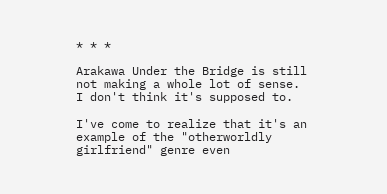* * *

Arakawa Under the Bridge is still not making a whole lot of sense. I don't think it's supposed to.

I've come to realize that it's an example of the "otherworldly girlfriend" genre even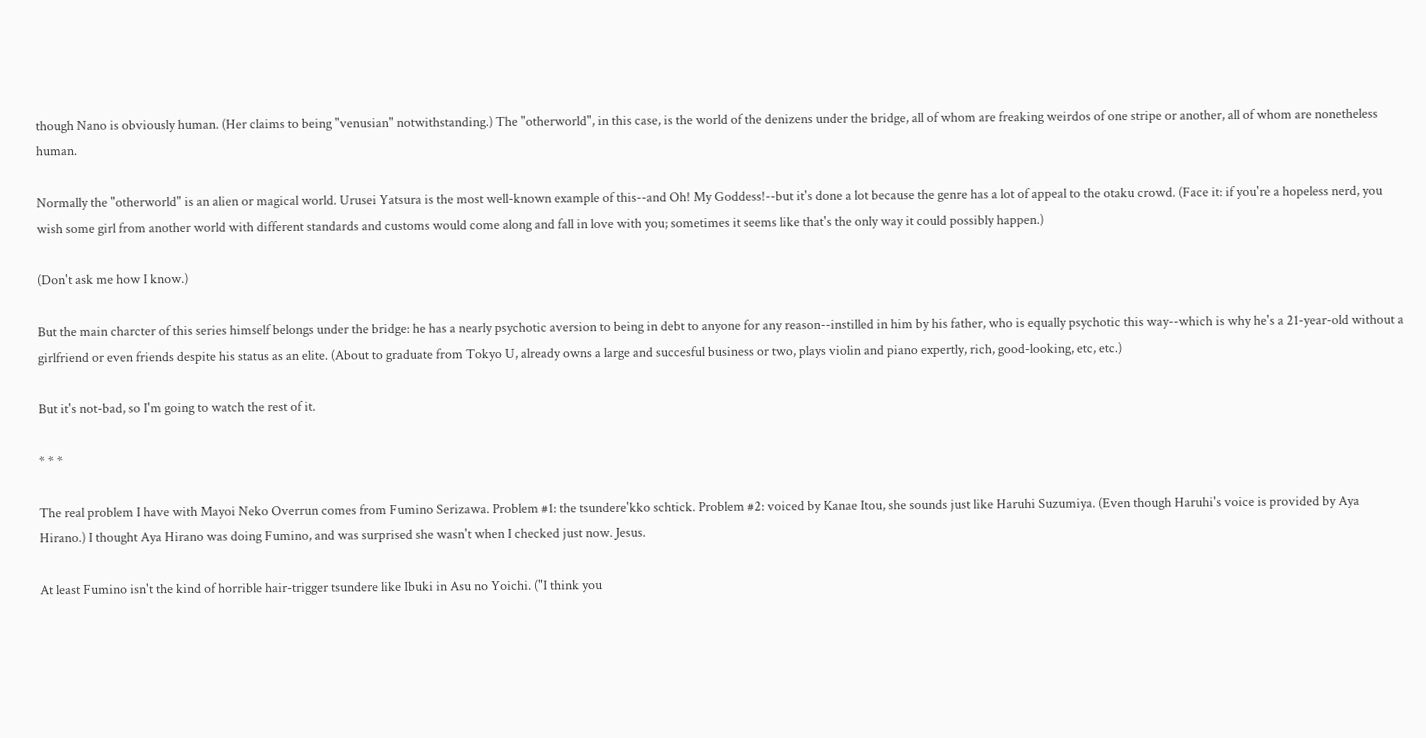though Nano is obviously human. (Her claims to being "venusian" notwithstanding.) The "otherworld", in this case, is the world of the denizens under the bridge, all of whom are freaking weirdos of one stripe or another, all of whom are nonetheless human.

Normally the "otherworld" is an alien or magical world. Urusei Yatsura is the most well-known example of this--and Oh! My Goddess!--but it's done a lot because the genre has a lot of appeal to the otaku crowd. (Face it: if you're a hopeless nerd, you wish some girl from another world with different standards and customs would come along and fall in love with you; sometimes it seems like that's the only way it could possibly happen.)

(Don't ask me how I know.)

But the main charcter of this series himself belongs under the bridge: he has a nearly psychotic aversion to being in debt to anyone for any reason--instilled in him by his father, who is equally psychotic this way--which is why he's a 21-year-old without a girlfriend or even friends despite his status as an elite. (About to graduate from Tokyo U, already owns a large and succesful business or two, plays violin and piano expertly, rich, good-looking, etc, etc.)

But it's not-bad, so I'm going to watch the rest of it.

* * *

The real problem I have with Mayoi Neko Overrun comes from Fumino Serizawa. Problem #1: the tsundere'kko schtick. Problem #2: voiced by Kanae Itou, she sounds just like Haruhi Suzumiya. (Even though Haruhi's voice is provided by Aya Hirano.) I thought Aya Hirano was doing Fumino, and was surprised she wasn't when I checked just now. Jesus.

At least Fumino isn't the kind of horrible hair-trigger tsundere like Ibuki in Asu no Yoichi. ("I think you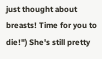just thought about breasts! Time for you to die!") She's still pretty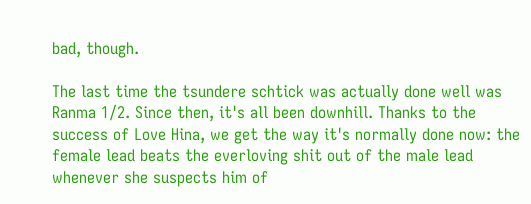bad, though.

The last time the tsundere schtick was actually done well was Ranma 1/2. Since then, it's all been downhill. Thanks to the success of Love Hina, we get the way it's normally done now: the female lead beats the everloving shit out of the male lead whenever she suspects him of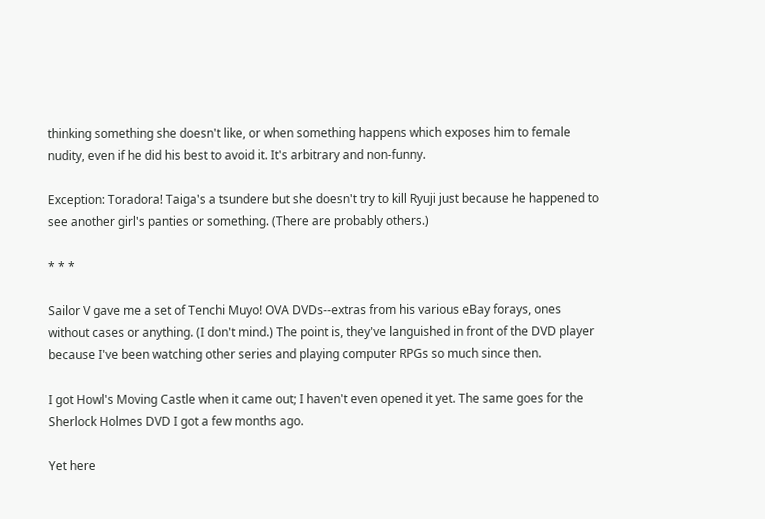thinking something she doesn't like, or when something happens which exposes him to female nudity, even if he did his best to avoid it. It's arbitrary and non-funny.

Exception: Toradora! Taiga's a tsundere but she doesn't try to kill Ryuji just because he happened to see another girl's panties or something. (There are probably others.)

* * *

Sailor V gave me a set of Tenchi Muyo! OVA DVDs--extras from his various eBay forays, ones without cases or anything. (I don't mind.) The point is, they've languished in front of the DVD player because I've been watching other series and playing computer RPGs so much since then.

I got Howl's Moving Castle when it came out; I haven't even opened it yet. The same goes for the Sherlock Holmes DVD I got a few months ago.

Yet here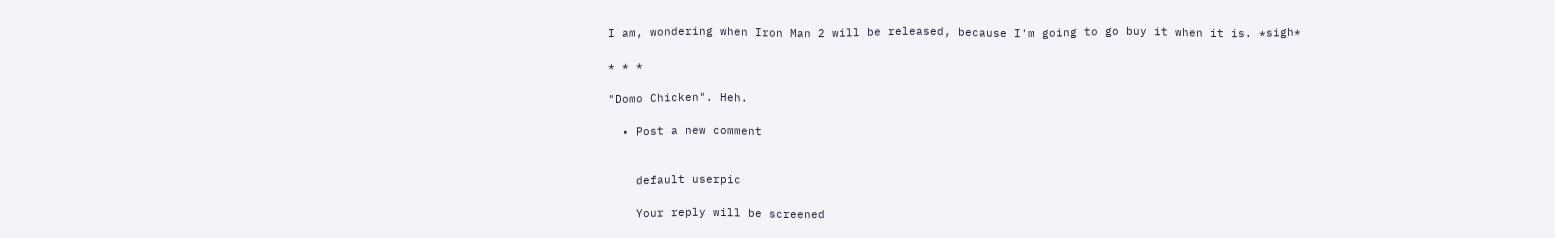I am, wondering when Iron Man 2 will be released, because I'm going to go buy it when it is. *sigh*

* * *

"Domo Chicken". Heh.

  • Post a new comment


    default userpic

    Your reply will be screened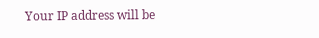Your IP address will be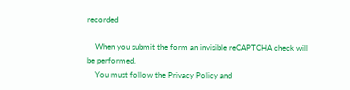recorded

    When you submit the form an invisible reCAPTCHA check will be performed.
    You must follow the Privacy Policy and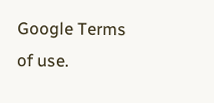Google Terms of use.